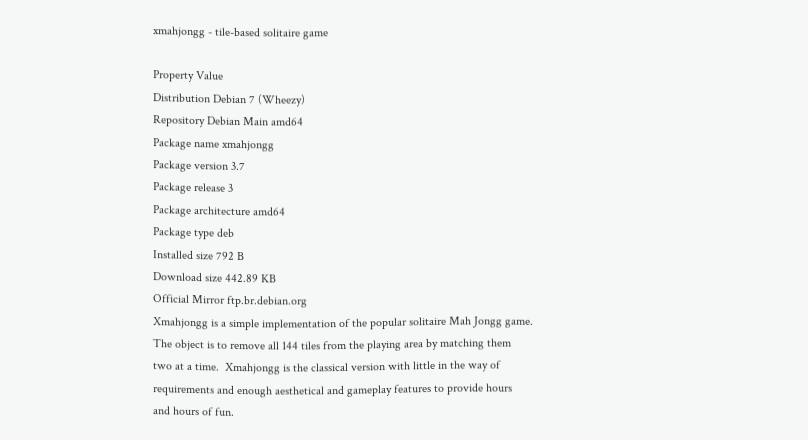xmahjongg - tile-based solitaire game

Property Value
Distribution Debian 7 (Wheezy)
Repository Debian Main amd64
Package name xmahjongg
Package version 3.7
Package release 3
Package architecture amd64
Package type deb
Installed size 792 B
Download size 442.89 KB
Official Mirror ftp.br.debian.org
Xmahjongg is a simple implementation of the popular solitaire Mah Jongg game.
The object is to remove all 144 tiles from the playing area by matching them
two at a time.  Xmahjongg is the classical version with little in the way of
requirements and enough aesthetical and gameplay features to provide hours
and hours of fun.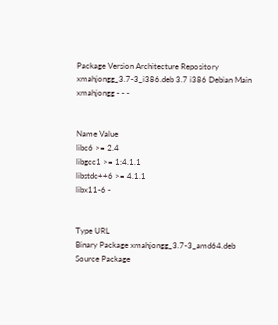Package Version Architecture Repository
xmahjongg_3.7-3_i386.deb 3.7 i386 Debian Main
xmahjongg - - -


Name Value
libc6 >= 2.4
libgcc1 >= 1:4.1.1
libstdc++6 >= 4.1.1
libx11-6 -


Type URL
Binary Package xmahjongg_3.7-3_amd64.deb
Source Package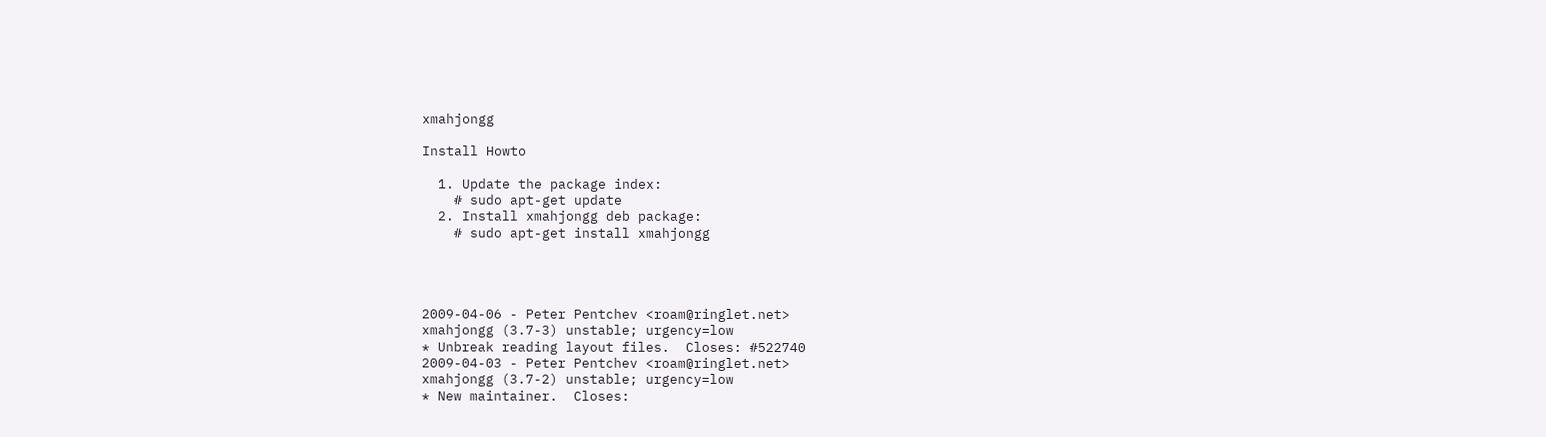xmahjongg

Install Howto

  1. Update the package index:
    # sudo apt-get update
  2. Install xmahjongg deb package:
    # sudo apt-get install xmahjongg




2009-04-06 - Peter Pentchev <roam@ringlet.net>
xmahjongg (3.7-3) unstable; urgency=low
* Unbreak reading layout files.  Closes: #522740
2009-04-03 - Peter Pentchev <roam@ringlet.net>
xmahjongg (3.7-2) unstable; urgency=low
* New maintainer.  Closes: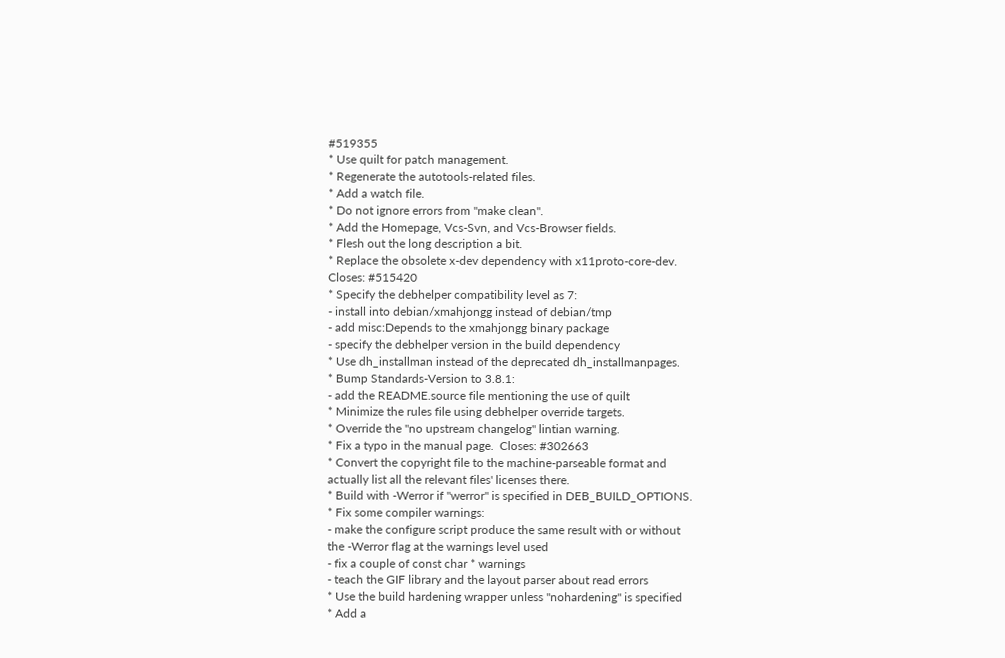#519355
* Use quilt for patch management.
* Regenerate the autotools-related files.
* Add a watch file.
* Do not ignore errors from "make clean".
* Add the Homepage, Vcs-Svn, and Vcs-Browser fields.
* Flesh out the long description a bit.
* Replace the obsolete x-dev dependency with x11proto-core-dev.
Closes: #515420
* Specify the debhelper compatibility level as 7:
- install into debian/xmahjongg instead of debian/tmp
- add misc:Depends to the xmahjongg binary package
- specify the debhelper version in the build dependency
* Use dh_installman instead of the deprecated dh_installmanpages.
* Bump Standards-Version to 3.8.1:
- add the README.source file mentioning the use of quilt
* Minimize the rules file using debhelper override targets.
* Override the "no upstream changelog" lintian warning.
* Fix a typo in the manual page.  Closes: #302663
* Convert the copyright file to the machine-parseable format and
actually list all the relevant files' licenses there.
* Build with -Werror if "werror" is specified in DEB_BUILD_OPTIONS.
* Fix some compiler warnings:
- make the configure script produce the same result with or without
the -Werror flag at the warnings level used
- fix a couple of const char * warnings
- teach the GIF library and the layout parser about read errors
* Use the build hardening wrapper unless "nohardening" is specified
* Add a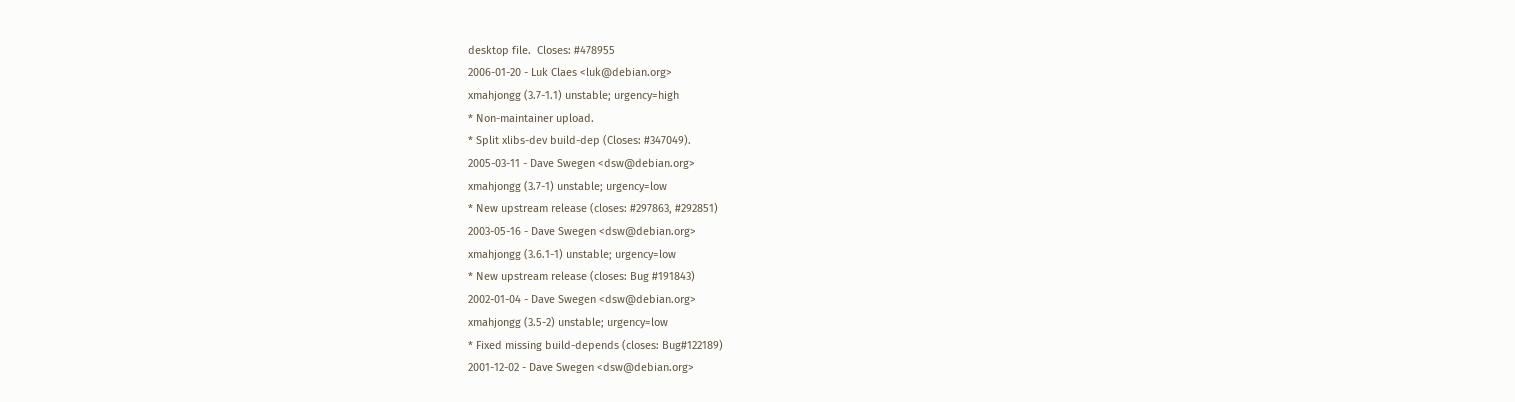desktop file.  Closes: #478955
2006-01-20 - Luk Claes <luk@debian.org>
xmahjongg (3.7-1.1) unstable; urgency=high
* Non-maintainer upload.
* Split xlibs-dev build-dep (Closes: #347049).
2005-03-11 - Dave Swegen <dsw@debian.org>
xmahjongg (3.7-1) unstable; urgency=low
* New upstream release (closes: #297863, #292851)
2003-05-16 - Dave Swegen <dsw@debian.org>
xmahjongg (3.6.1-1) unstable; urgency=low
* New upstream release (closes: Bug #191843)
2002-01-04 - Dave Swegen <dsw@debian.org>
xmahjongg (3.5-2) unstable; urgency=low
* Fixed missing build-depends (closes: Bug#122189)
2001-12-02 - Dave Swegen <dsw@debian.org>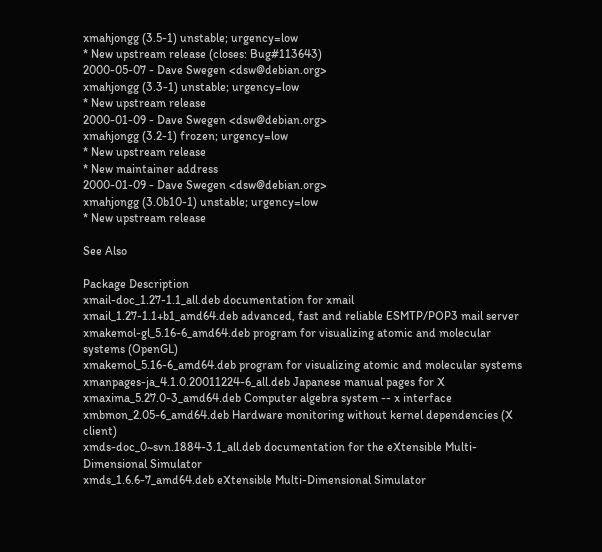xmahjongg (3.5-1) unstable; urgency=low
* New upstream release (closes: Bug#113643)
2000-05-07 - Dave Swegen <dsw@debian.org>
xmahjongg (3.3-1) unstable; urgency=low
* New upstream release
2000-01-09 - Dave Swegen <dsw@debian.org>
xmahjongg (3.2-1) frozen; urgency=low
* New upstream release
* New maintainer address
2000-01-09 - Dave Swegen <dsw@debian.org>
xmahjongg (3.0b10-1) unstable; urgency=low
* New upstream release

See Also

Package Description
xmail-doc_1.27-1.1_all.deb documentation for xmail
xmail_1.27-1.1+b1_amd64.deb advanced, fast and reliable ESMTP/POP3 mail server
xmakemol-gl_5.16-6_amd64.deb program for visualizing atomic and molecular systems (OpenGL)
xmakemol_5.16-6_amd64.deb program for visualizing atomic and molecular systems
xmanpages-ja_4.1.0.20011224-6_all.deb Japanese manual pages for X
xmaxima_5.27.0-3_amd64.deb Computer algebra system -- x interface
xmbmon_2.05-6_amd64.deb Hardware monitoring without kernel dependencies (X client)
xmds-doc_0~svn.1884-3.1_all.deb documentation for the eXtensible Multi-Dimensional Simulator
xmds_1.6.6-7_amd64.deb eXtensible Multi-Dimensional Simulator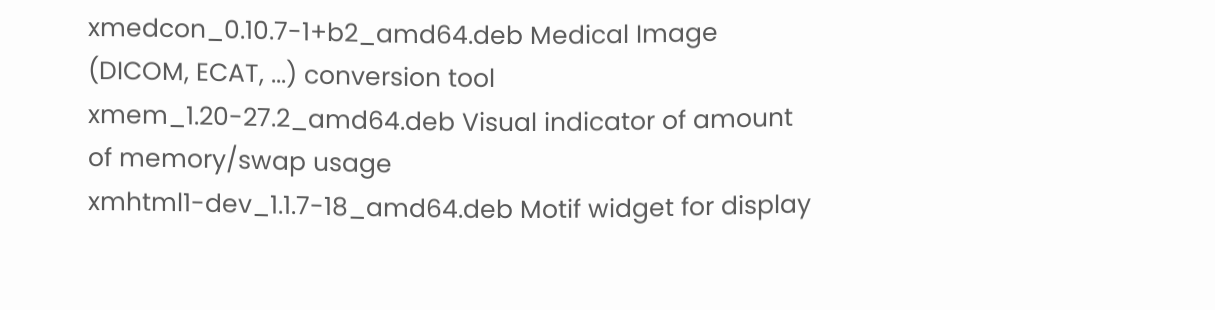xmedcon_0.10.7-1+b2_amd64.deb Medical Image (DICOM, ECAT, ...) conversion tool
xmem_1.20-27.2_amd64.deb Visual indicator of amount of memory/swap usage
xmhtml1-dev_1.1.7-18_amd64.deb Motif widget for display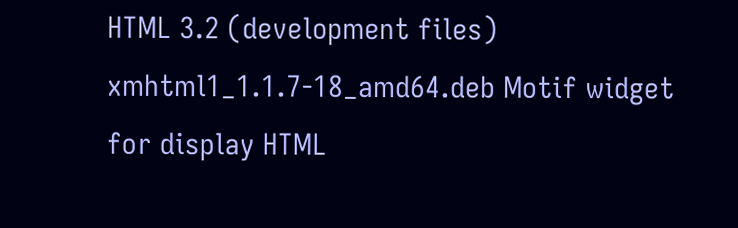HTML 3.2 (development files)
xmhtml1_1.1.7-18_amd64.deb Motif widget for display HTML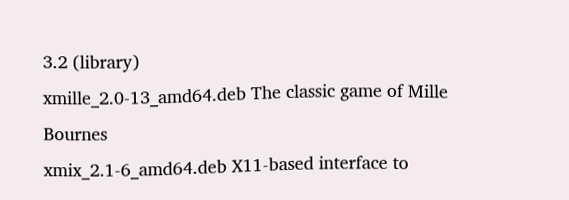3.2 (library)
xmille_2.0-13_amd64.deb The classic game of Mille Bournes
xmix_2.1-6_amd64.deb X11-based interface to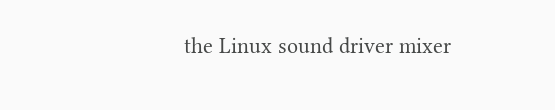the Linux sound driver mixer